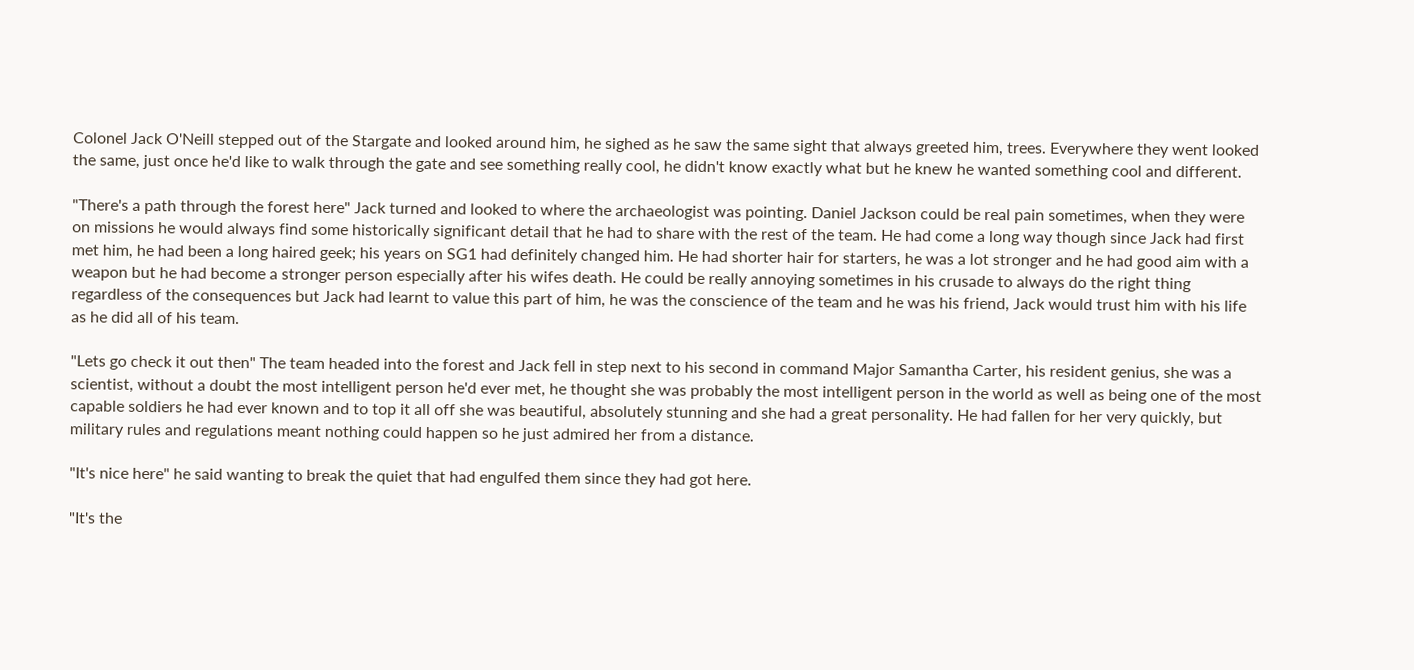Colonel Jack O'Neill stepped out of the Stargate and looked around him, he sighed as he saw the same sight that always greeted him, trees. Everywhere they went looked the same, just once he'd like to walk through the gate and see something really cool, he didn't know exactly what but he knew he wanted something cool and different.

"There's a path through the forest here" Jack turned and looked to where the archaeologist was pointing. Daniel Jackson could be real pain sometimes, when they were on missions he would always find some historically significant detail that he had to share with the rest of the team. He had come a long way though since Jack had first met him, he had been a long haired geek; his years on SG1 had definitely changed him. He had shorter hair for starters, he was a lot stronger and he had good aim with a weapon but he had become a stronger person especially after his wifes death. He could be really annoying sometimes in his crusade to always do the right thing regardless of the consequences but Jack had learnt to value this part of him, he was the conscience of the team and he was his friend, Jack would trust him with his life as he did all of his team.

"Lets go check it out then" The team headed into the forest and Jack fell in step next to his second in command Major Samantha Carter, his resident genius, she was a scientist, without a doubt the most intelligent person he'd ever met, he thought she was probably the most intelligent person in the world as well as being one of the most capable soldiers he had ever known and to top it all off she was beautiful, absolutely stunning and she had a great personality. He had fallen for her very quickly, but military rules and regulations meant nothing could happen so he just admired her from a distance.

"It's nice here" he said wanting to break the quiet that had engulfed them since they had got here.

"It's the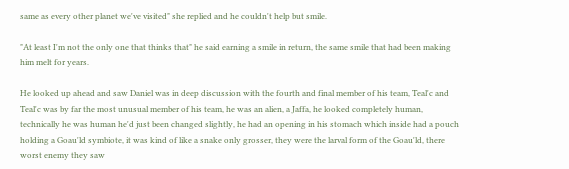same as every other planet we've visited" she replied and he couldn't help but smile.

"At least I'm not the only one that thinks that" he said earning a smile in return, the same smile that had been making him melt for years.

He looked up ahead and saw Daniel was in deep discussion with the fourth and final member of his team, Teal'c and Teal'c was by far the most unusual member of his team, he was an alien, a Jaffa, he looked completely human, technically he was human he'd just been changed slightly, he had an opening in his stomach which inside had a pouch holding a Goau'ld symbiote, it was kind of like a snake only grosser, they were the larval form of the Goau'ld, there worst enemy they saw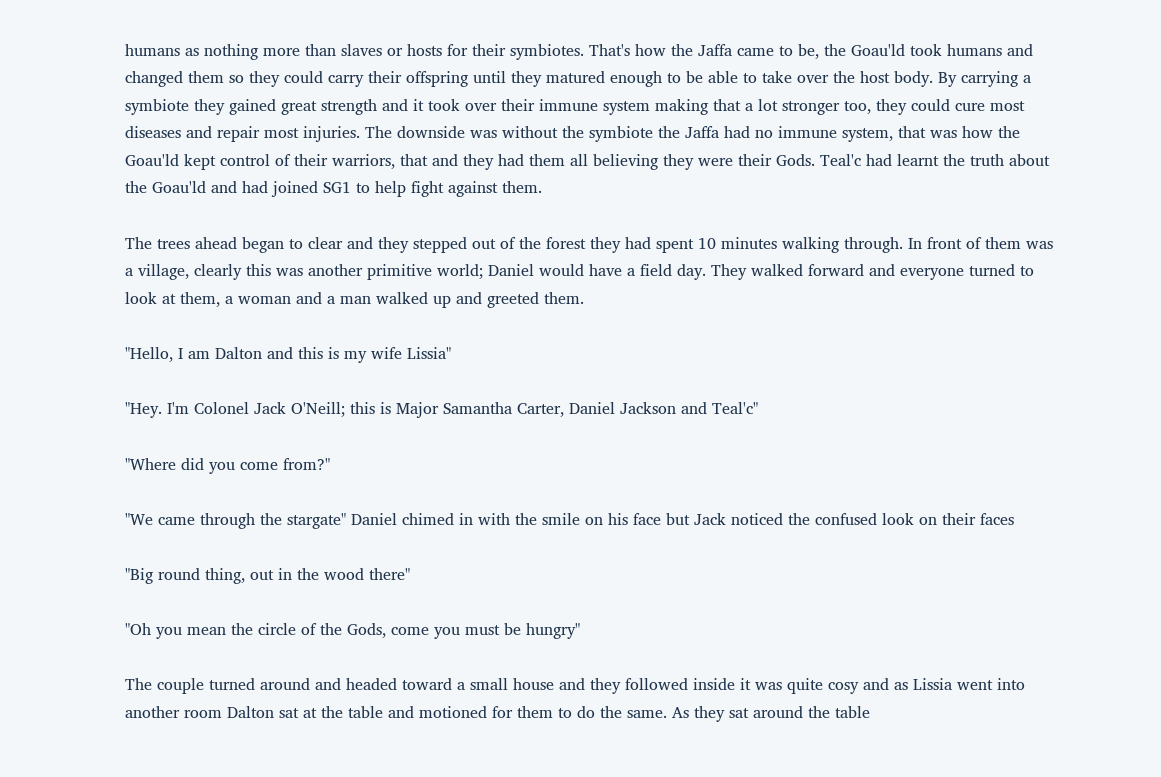humans as nothing more than slaves or hosts for their symbiotes. That's how the Jaffa came to be, the Goau'ld took humans and changed them so they could carry their offspring until they matured enough to be able to take over the host body. By carrying a symbiote they gained great strength and it took over their immune system making that a lot stronger too, they could cure most diseases and repair most injuries. The downside was without the symbiote the Jaffa had no immune system, that was how the Goau'ld kept control of their warriors, that and they had them all believing they were their Gods. Teal'c had learnt the truth about the Goau'ld and had joined SG1 to help fight against them.

The trees ahead began to clear and they stepped out of the forest they had spent 10 minutes walking through. In front of them was a village, clearly this was another primitive world; Daniel would have a field day. They walked forward and everyone turned to look at them, a woman and a man walked up and greeted them.

"Hello, I am Dalton and this is my wife Lissia"

"Hey. I'm Colonel Jack O'Neill; this is Major Samantha Carter, Daniel Jackson and Teal'c"

"Where did you come from?"

"We came through the stargate" Daniel chimed in with the smile on his face but Jack noticed the confused look on their faces

"Big round thing, out in the wood there"

"Oh you mean the circle of the Gods, come you must be hungry"

The couple turned around and headed toward a small house and they followed inside it was quite cosy and as Lissia went into another room Dalton sat at the table and motioned for them to do the same. As they sat around the table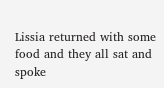Lissia returned with some food and they all sat and spoke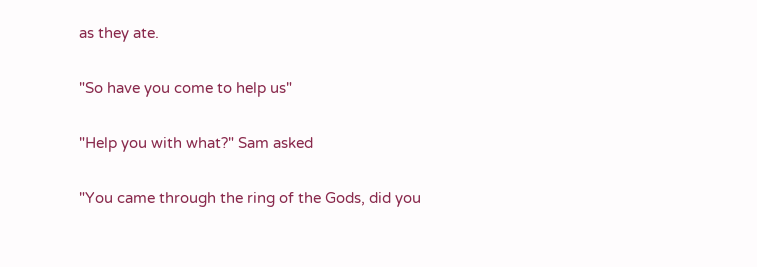as they ate.

"So have you come to help us"

"Help you with what?" Sam asked

"You came through the ring of the Gods, did you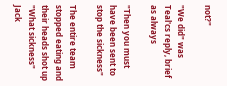not?"

"We did" was Teal'cs reply, brief as always

"Then you must have been sent to stop the sickness"

The entire team stopped eating and their heads shot up "What sickness" Jack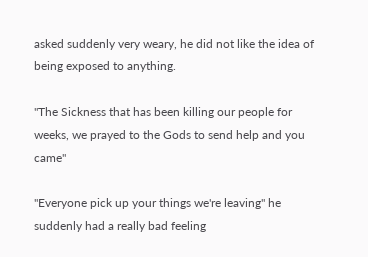asked suddenly very weary, he did not like the idea of being exposed to anything.

"The Sickness that has been killing our people for weeks, we prayed to the Gods to send help and you came"

"Everyone pick up your things we're leaving" he suddenly had a really bad feeling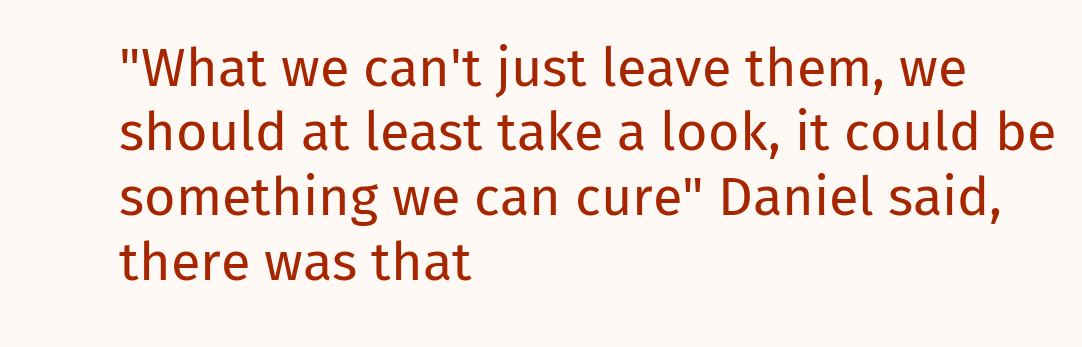"What we can't just leave them, we should at least take a look, it could be something we can cure" Daniel said, there was that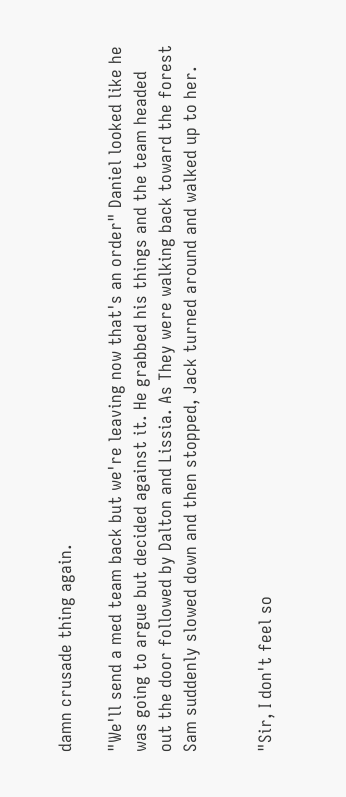damn crusade thing again.

"We'll send a med team back but we're leaving now that's an order" Daniel looked like he was going to argue but decided against it. He grabbed his things and the team headed out the door followed by Dalton and Lissia. As They were walking back toward the forest Sam suddenly slowed down and then stopped, Jack turned around and walked up to her.


"Sir, I don't feel so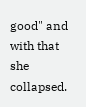good" and with that she collapsed.